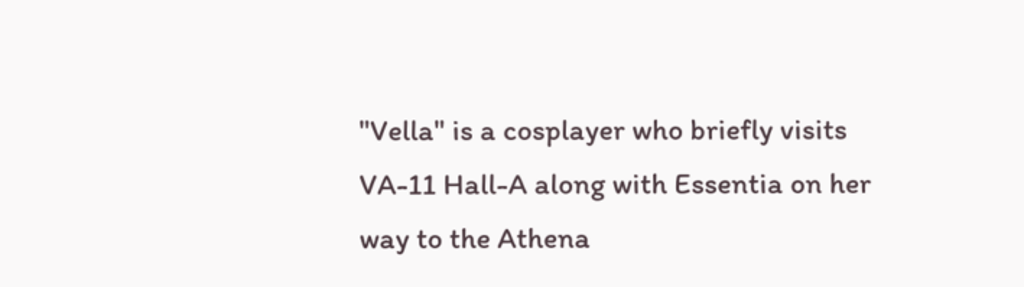"Vella" is a cosplayer who briefly visits VA-11 Hall-A along with Essentia on her way to the Athena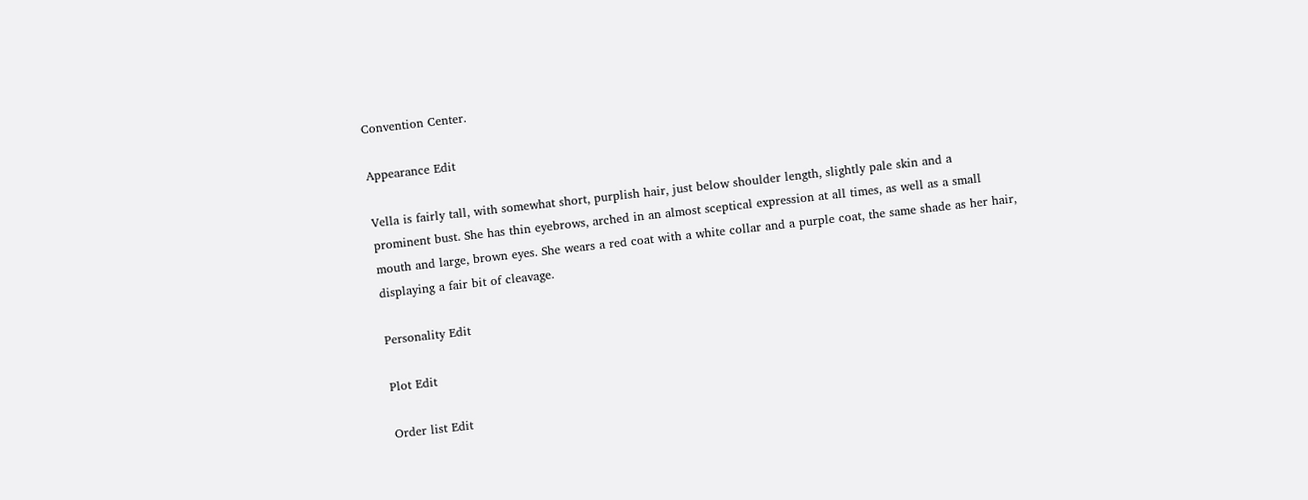Convention Center.

Appearance Edit

Vella is fairly tall, with somewhat short, purplish hair, just below shoulder length, slightly pale skin and a prominent bust. She has thin eyebrows, arched in an almost sceptical expression at all times, as well as a small mouth and large, brown eyes. She wears a red coat with a white collar and a purple coat, the same shade as her hair, displaying a fair bit of cleavage.

Personality Edit

Plot Edit

Order list Edit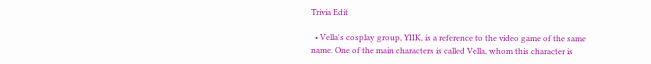Trivia Edit

  • Vella's cosplay group, YIIK, is a reference to the video game of the same name. One of the main characters is called Vella, whom this character is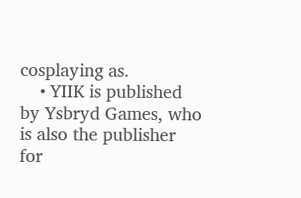cosplaying as.
    • YIIK is published by Ysbryd Games, who is also the publisher for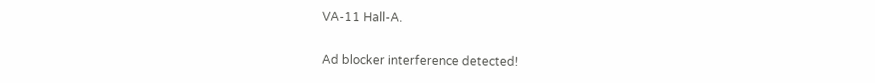VA-11 Hall-A.

Ad blocker interference detected!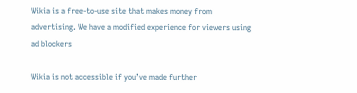Wikia is a free-to-use site that makes money from advertising. We have a modified experience for viewers using ad blockers

Wikia is not accessible if you’ve made further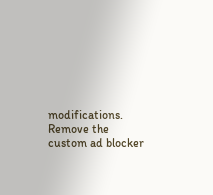modifications. Remove the custom ad blocker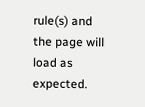rule(s) and the page will load as expected.